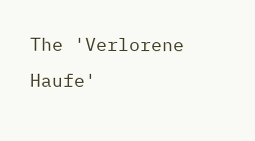The 'Verlorene Haufe'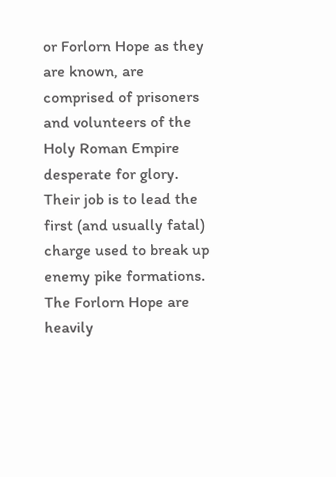or Forlorn Hope as they are known, are comprised of prisoners and volunteers of the Holy Roman Empire desperate for glory. Their job is to lead the first (and usually fatal) charge used to break up enemy pike formations. The Forlorn Hope are heavily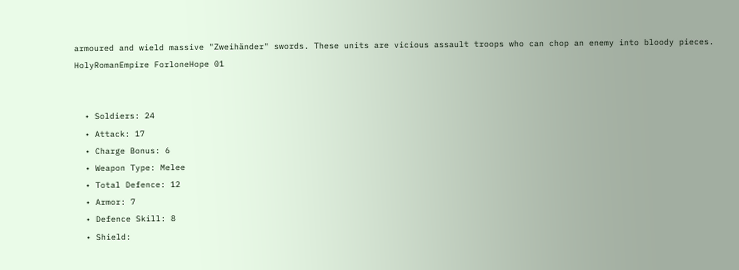armoured and wield massive "Zweihänder" swords. These units are vicious assault troops who can chop an enemy into bloody pieces.
HolyRomanEmpire ForloneHope 01


  • Soldiers: 24
  • Attack: 17
  • Charge Bonus: 6
  • Weapon Type: Melee
  • Total Defence: 12
  • Armor: 7
  • Defence Skill: 8
  • Shield: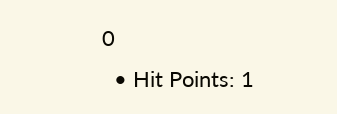0
  • Hit Points: 1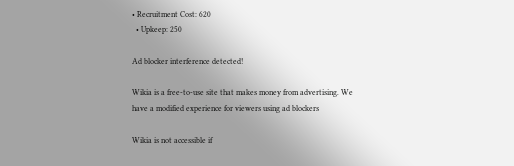• Recruitment Cost: 620
  • Upkeep: 250

Ad blocker interference detected!

Wikia is a free-to-use site that makes money from advertising. We have a modified experience for viewers using ad blockers

Wikia is not accessible if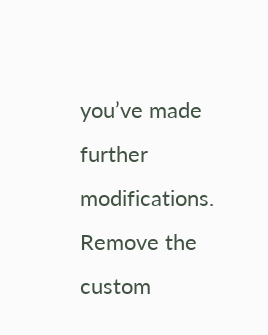you’ve made further modifications. Remove the custom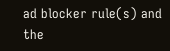ad blocker rule(s) and the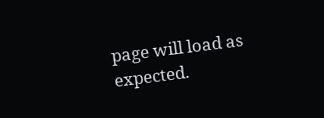page will load as expected.